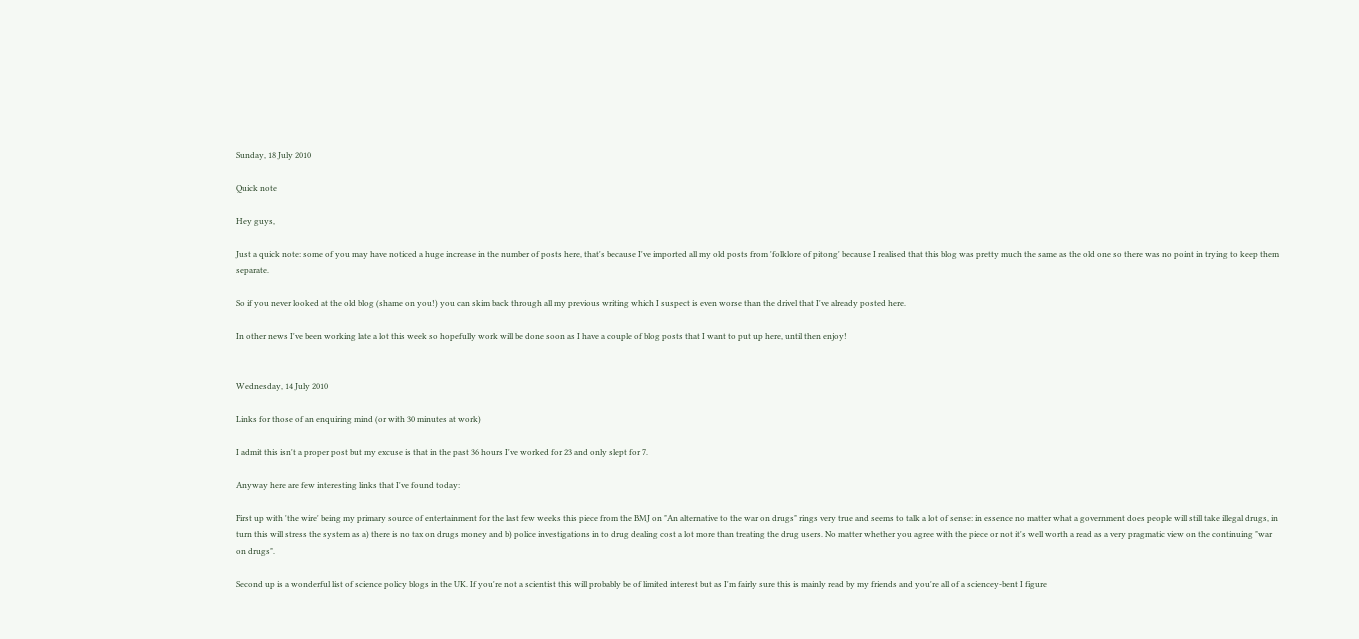Sunday, 18 July 2010

Quick note

Hey guys,

Just a quick note: some of you may have noticed a huge increase in the number of posts here, that's because I've imported all my old posts from 'folklore of pitong' because I realised that this blog was pretty much the same as the old one so there was no point in trying to keep them separate.

So if you never looked at the old blog (shame on you!) you can skim back through all my previous writing which I suspect is even worse than the drivel that I've already posted here.

In other news I've been working late a lot this week so hopefully work will be done soon as I have a couple of blog posts that I want to put up here, until then enjoy!


Wednesday, 14 July 2010

Links for those of an enquiring mind (or with 30 minutes at work)

I admit this isn't a proper post but my excuse is that in the past 36 hours I've worked for 23 and only slept for 7.

Anyway here are few interesting links that I've found today:

First up with 'the wire' being my primary source of entertainment for the last few weeks this piece from the BMJ on "An alternative to the war on drugs" rings very true and seems to talk a lot of sense: in essence no matter what a government does people will still take illegal drugs, in turn this will stress the system as a) there is no tax on drugs money and b) police investigations in to drug dealing cost a lot more than treating the drug users. No matter whether you agree with the piece or not it's well worth a read as a very pragmatic view on the continuing "war on drugs".

Second up is a wonderful list of science policy blogs in the UK. If you're not a scientist this will probably be of limited interest but as I'm fairly sure this is mainly read by my friends and you're all of a sciencey-bent I figure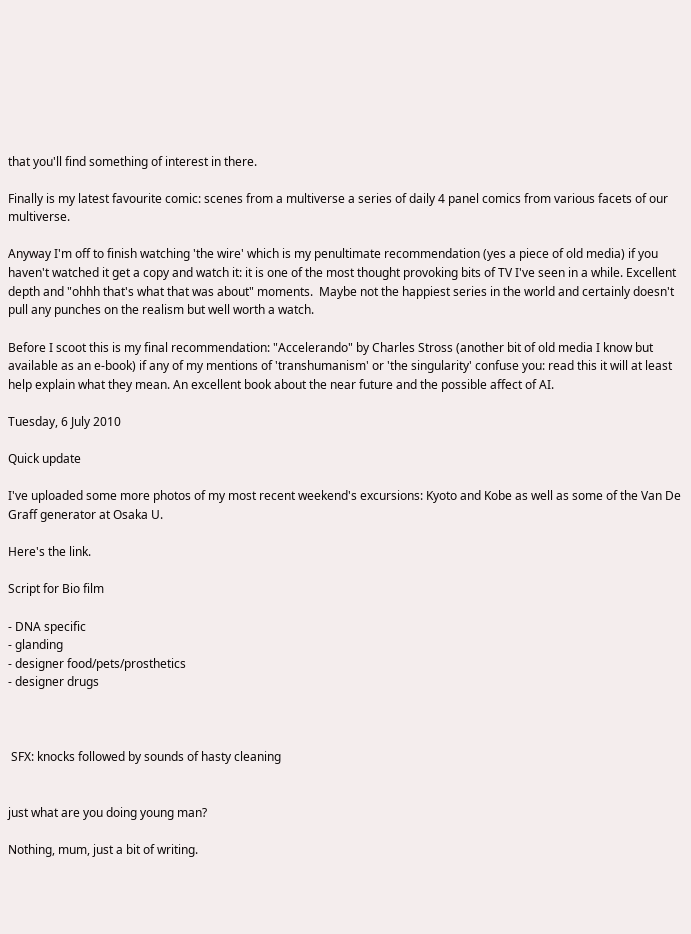that you'll find something of interest in there.

Finally is my latest favourite comic: scenes from a multiverse a series of daily 4 panel comics from various facets of our multiverse.

Anyway I'm off to finish watching 'the wire' which is my penultimate recommendation (yes a piece of old media) if you haven't watched it get a copy and watch it: it is one of the most thought provoking bits of TV I've seen in a while. Excellent depth and "ohhh that's what that was about" moments.  Maybe not the happiest series in the world and certainly doesn't pull any punches on the realism but well worth a watch.

Before I scoot this is my final recommendation: "Accelerando" by Charles Stross (another bit of old media I know but available as an e-book) if any of my mentions of 'transhumanism' or 'the singularity' confuse you: read this it will at least help explain what they mean. An excellent book about the near future and the possible affect of AI.

Tuesday, 6 July 2010

Quick update

I've uploaded some more photos of my most recent weekend's excursions: Kyoto and Kobe as well as some of the Van De Graff generator at Osaka U.

Here's the link.

Script for Bio film

- DNA specific
- glanding
- designer food/pets/prosthetics
- designer drugs



 SFX: knocks followed by sounds of hasty cleaning


just what are you doing young man?

Nothing, mum, just a bit of writing.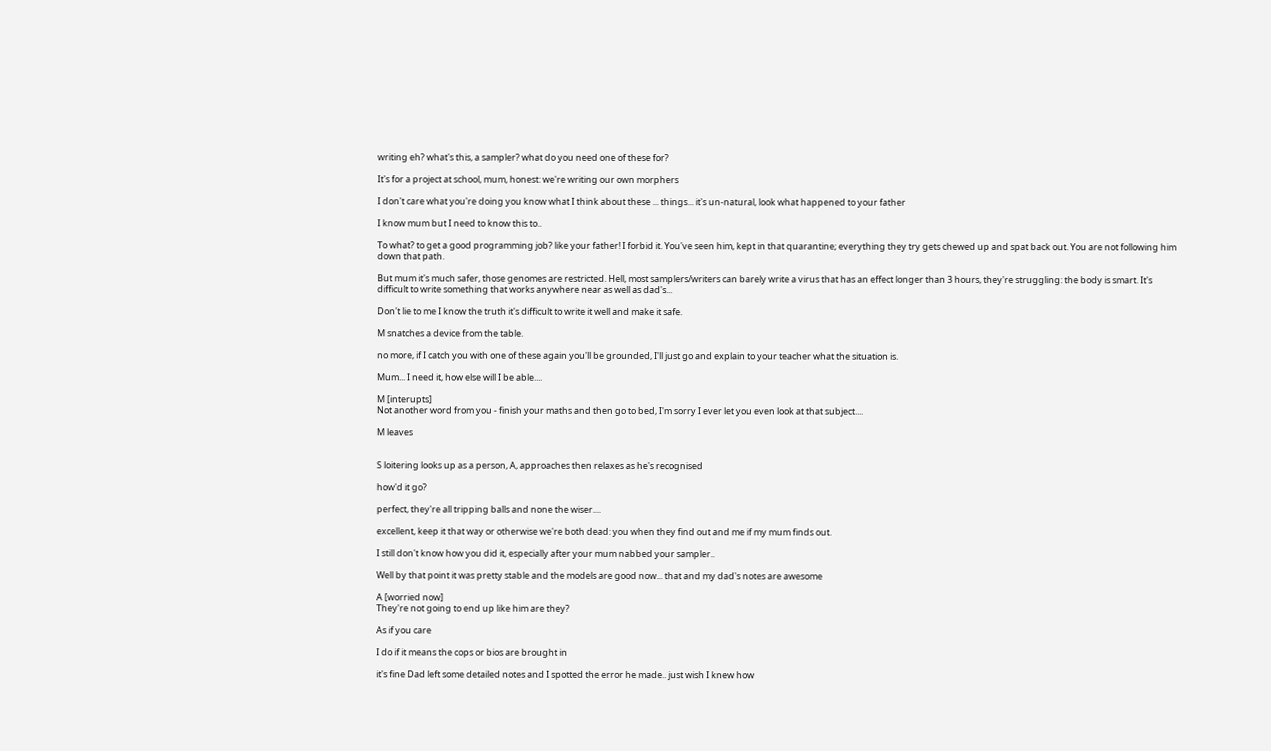writing eh? what's this, a sampler? what do you need one of these for?

It's for a project at school, mum, honest: we're writing our own morphers

I don't care what you're doing you know what I think about these ... things... it's un-natural, look what happened to your father

I know mum but I need to know this to..

To what? to get a good programming job? like your father! I forbid it. You've seen him, kept in that quarantine; everything they try gets chewed up and spat back out. You are not following him down that path.

But mum it's much safer, those genomes are restricted. Hell, most samplers/writers can barely write a virus that has an effect longer than 3 hours, they're struggling: the body is smart. It's difficult to write something that works anywhere near as well as dad's...

Don't lie to me I know the truth it's difficult to write it well and make it safe.

M snatches a device from the table.

no more, if I catch you with one of these again you'll be grounded, I'll just go and explain to your teacher what the situation is.

Mum... I need it, how else will I be able....

M [interupts]
Not another word from you - finish your maths and then go to bed, I'm sorry I ever let you even look at that subject....

M leaves


S loitering looks up as a person, A, approaches then relaxes as he's recognised

how'd it go?

perfect, they're all tripping balls and none the wiser....

excellent, keep it that way or otherwise we're both dead: you when they find out and me if my mum finds out.

I still don't know how you did it, especially after your mum nabbed your sampler..

Well by that point it was pretty stable and the models are good now... that and my dad's notes are awesome

A [worried now]
They're not going to end up like him are they?

As if you care

I do if it means the cops or bios are brought in

it's fine Dad left some detailed notes and I spotted the error he made.. just wish I knew how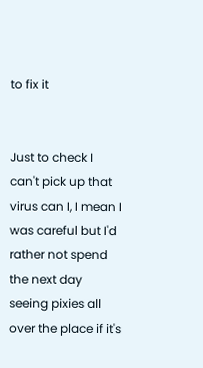to fix it


Just to check I can't pick up that virus can I, I mean I was careful but I'd rather not spend the next day seeing pixies all over the place if it's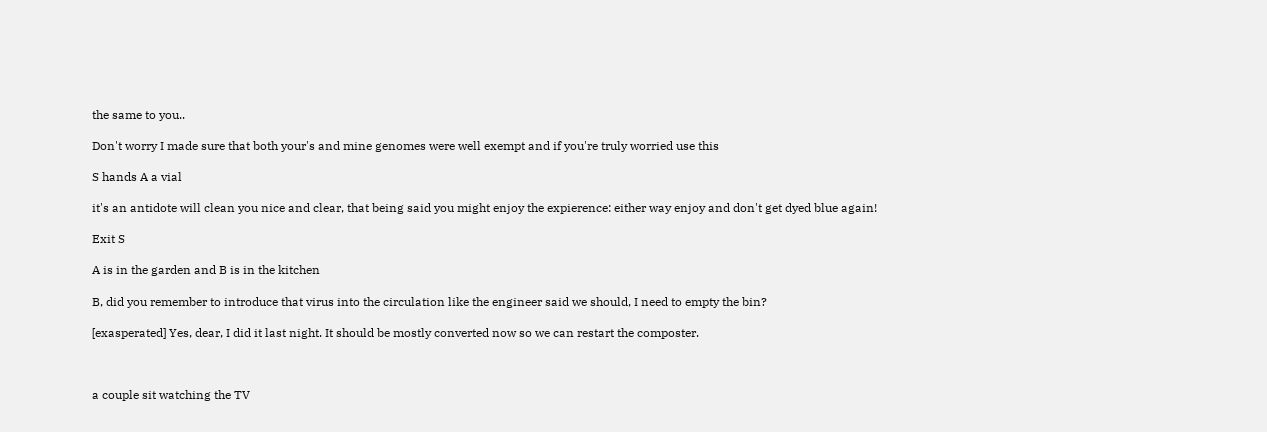the same to you..

Don't worry I made sure that both your's and mine genomes were well exempt and if you're truly worried use this

S hands A a vial

it's an antidote will clean you nice and clear, that being said you might enjoy the expierence: either way enjoy and don't get dyed blue again!

Exit S

A is in the garden and B is in the kitchen

B, did you remember to introduce that virus into the circulation like the engineer said we should, I need to empty the bin?

[exasperated] Yes, dear, I did it last night. It should be mostly converted now so we can restart the composter.



a couple sit watching the TV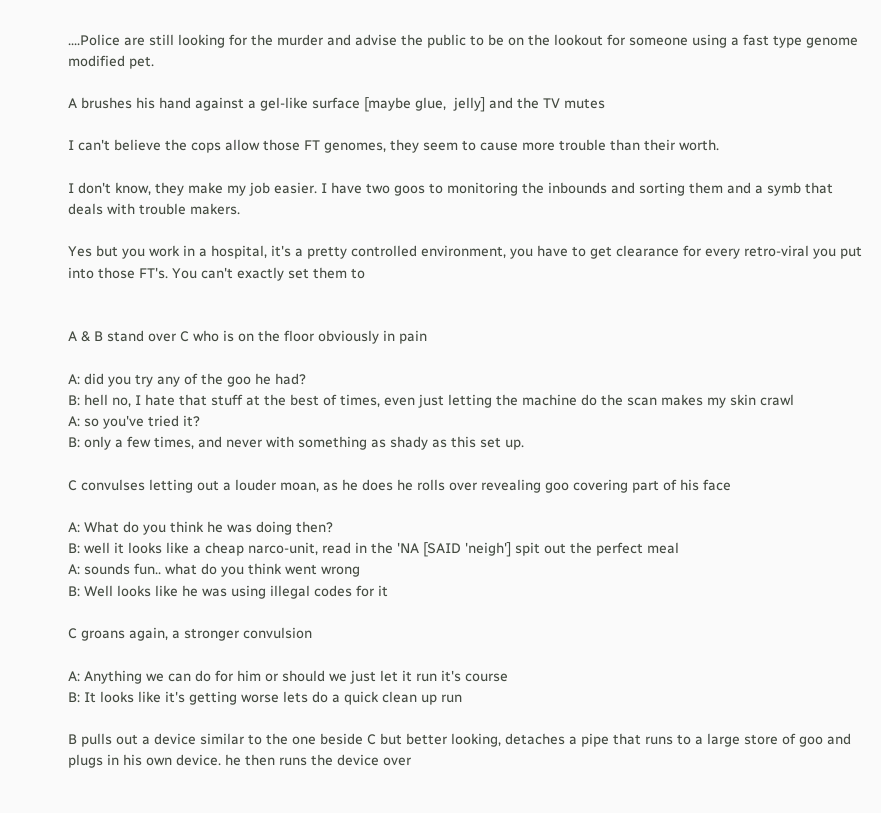....Police are still looking for the murder and advise the public to be on the lookout for someone using a fast type genome modified pet.

A brushes his hand against a gel-like surface [maybe glue,  jelly] and the TV mutes

I can't believe the cops allow those FT genomes, they seem to cause more trouble than their worth.

I don't know, they make my job easier. I have two goos to monitoring the inbounds and sorting them and a symb that deals with trouble makers.

Yes but you work in a hospital, it's a pretty controlled environment, you have to get clearance for every retro-viral you put into those FT's. You can't exactly set them to


A & B stand over C who is on the floor obviously in pain

A: did you try any of the goo he had?
B: hell no, I hate that stuff at the best of times, even just letting the machine do the scan makes my skin crawl
A: so you've tried it?
B: only a few times, and never with something as shady as this set up.

C convulses letting out a louder moan, as he does he rolls over revealing goo covering part of his face

A: What do you think he was doing then?
B: well it looks like a cheap narco-unit, read in the 'NA [SAID 'neigh'] spit out the perfect meal
A: sounds fun.. what do you think went wrong
B: Well looks like he was using illegal codes for it

C groans again, a stronger convulsion

A: Anything we can do for him or should we just let it run it's course
B: It looks like it's getting worse lets do a quick clean up run

B pulls out a device similar to the one beside C but better looking, detaches a pipe that runs to a large store of goo and plugs in his own device. he then runs the device over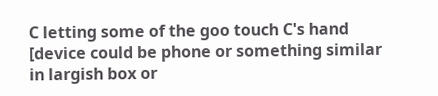C letting some of the goo touch C's hand [device could be phone or something similar in largish box or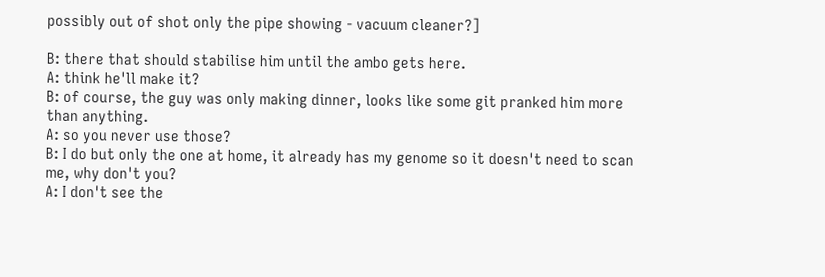possibly out of shot only the pipe showing - vacuum cleaner?]

B: there that should stabilise him until the ambo gets here.
A: think he'll make it?
B: of course, the guy was only making dinner, looks like some git pranked him more than anything.
A: so you never use those?
B: I do but only the one at home, it already has my genome so it doesn't need to scan me, why don't you?
A: I don't see the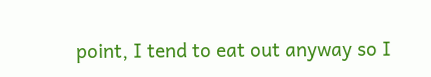point, I tend to eat out anyway so I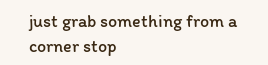just grab something from a corner stop